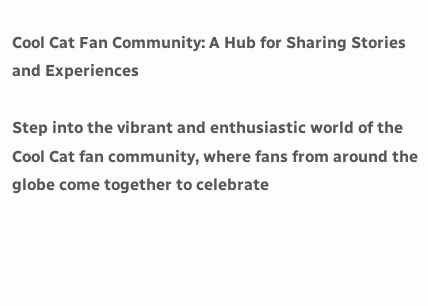Cool Cat Fan Community: A Hub for Sharing Stories and Experiences

Step into the vibrant and enthusiastic world of the Cool Cat fan community, where fans from around the globe come together to celebrate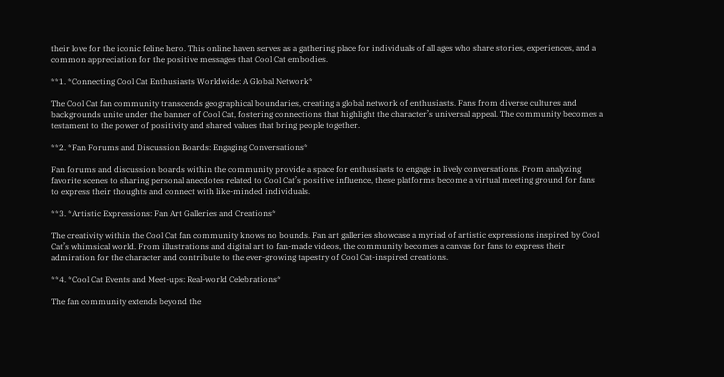their love for the iconic feline hero. This online haven serves as a gathering place for individuals of all ages who share stories, experiences, and a common appreciation for the positive messages that Cool Cat embodies.

**1. *Connecting Cool Cat Enthusiasts Worldwide: A Global Network*

The Cool Cat fan community transcends geographical boundaries, creating a global network of enthusiasts. Fans from diverse cultures and backgrounds unite under the banner of Cool Cat, fostering connections that highlight the character’s universal appeal. The community becomes a testament to the power of positivity and shared values that bring people together.

**2. *Fan Forums and Discussion Boards: Engaging Conversations*

Fan forums and discussion boards within the community provide a space for enthusiasts to engage in lively conversations. From analyzing favorite scenes to sharing personal anecdotes related to Cool Cat’s positive influence, these platforms become a virtual meeting ground for fans to express their thoughts and connect with like-minded individuals.

**3. *Artistic Expressions: Fan Art Galleries and Creations*

The creativity within the Cool Cat fan community knows no bounds. Fan art galleries showcase a myriad of artistic expressions inspired by Cool Cat’s whimsical world. From illustrations and digital art to fan-made videos, the community becomes a canvas for fans to express their admiration for the character and contribute to the ever-growing tapestry of Cool Cat-inspired creations.

**4. *Cool Cat Events and Meet-ups: Real-world Celebrations*

The fan community extends beyond the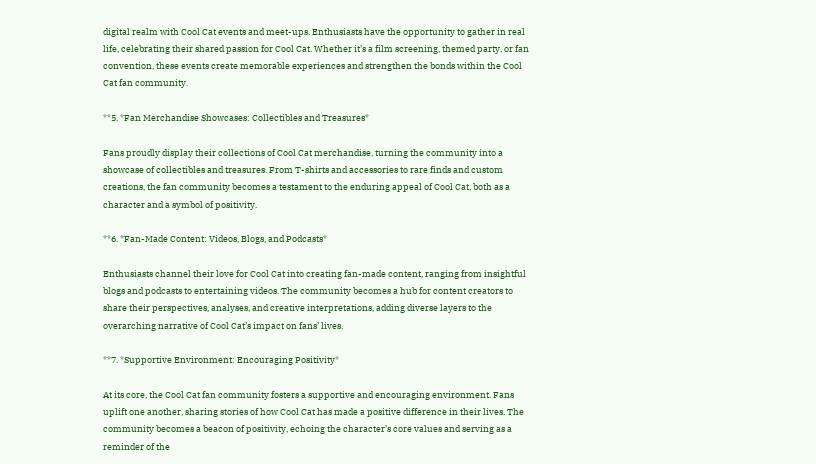digital realm with Cool Cat events and meet-ups. Enthusiasts have the opportunity to gather in real life, celebrating their shared passion for Cool Cat. Whether it’s a film screening, themed party, or fan convention, these events create memorable experiences and strengthen the bonds within the Cool Cat fan community.

**5. *Fan Merchandise Showcases: Collectibles and Treasures*

Fans proudly display their collections of Cool Cat merchandise, turning the community into a showcase of collectibles and treasures. From T-shirts and accessories to rare finds and custom creations, the fan community becomes a testament to the enduring appeal of Cool Cat, both as a character and a symbol of positivity.

**6. *Fan-Made Content: Videos, Blogs, and Podcasts*

Enthusiasts channel their love for Cool Cat into creating fan-made content, ranging from insightful blogs and podcasts to entertaining videos. The community becomes a hub for content creators to share their perspectives, analyses, and creative interpretations, adding diverse layers to the overarching narrative of Cool Cat’s impact on fans’ lives.

**7. *Supportive Environment: Encouraging Positivity*

At its core, the Cool Cat fan community fosters a supportive and encouraging environment. Fans uplift one another, sharing stories of how Cool Cat has made a positive difference in their lives. The community becomes a beacon of positivity, echoing the character’s core values and serving as a reminder of the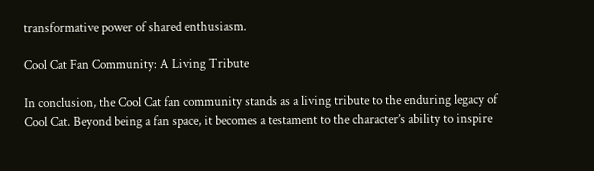transformative power of shared enthusiasm.

Cool Cat Fan Community: A Living Tribute

In conclusion, the Cool Cat fan community stands as a living tribute to the enduring legacy of Cool Cat. Beyond being a fan space, it becomes a testament to the character’s ability to inspire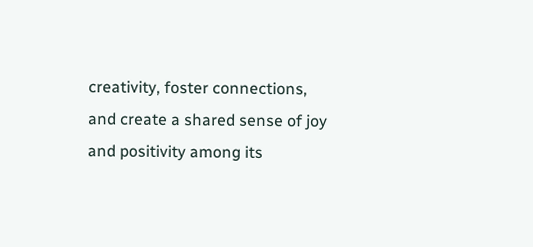creativity, foster connections, and create a shared sense of joy and positivity among its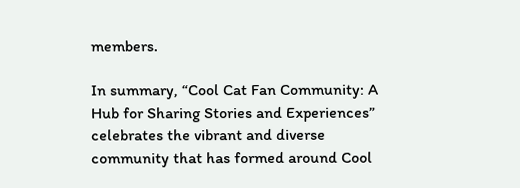members.

In summary, “Cool Cat Fan Community: A Hub for Sharing Stories and Experiences” celebrates the vibrant and diverse community that has formed around Cool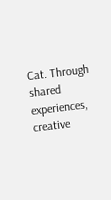Cat. Through shared experiences, creative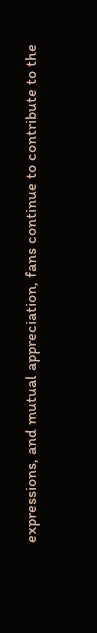expressions, and mutual appreciation, fans continue to contribute to the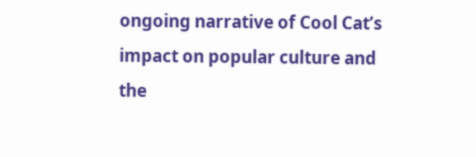ongoing narrative of Cool Cat’s impact on popular culture and the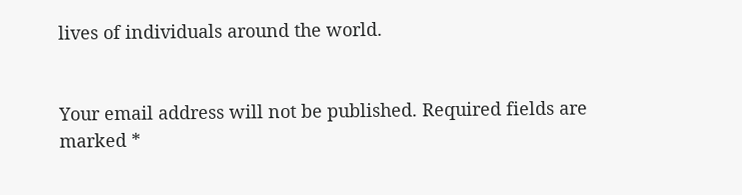lives of individuals around the world.


Your email address will not be published. Required fields are marked *